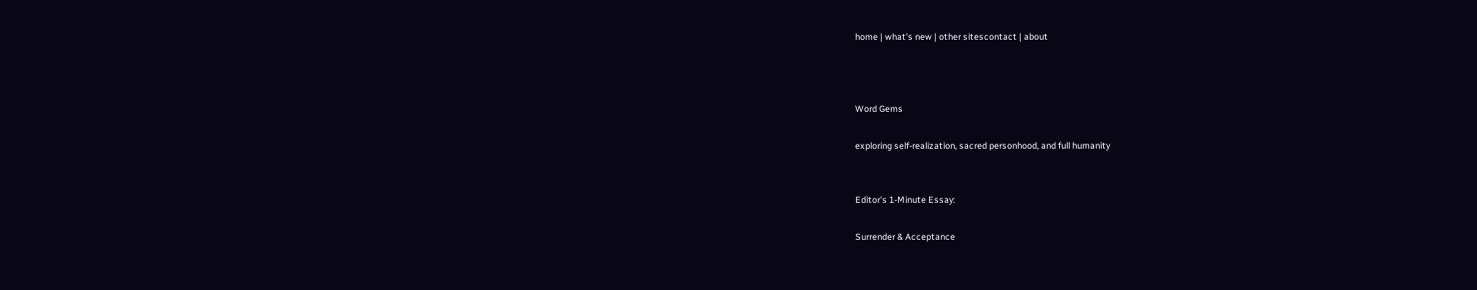home | what's new | other sitescontact | about



Word Gems

exploring self-realization, sacred personhood, and full humanity


Editor's 1-Minute Essay:

Surrender & Acceptance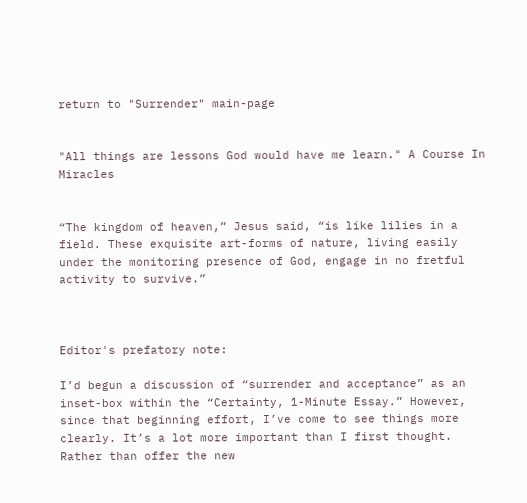return to "Surrender" main-page


"All things are lessons God would have me learn." A Course In Miracles


“The kingdom of heaven,” Jesus said, “is like lilies in a field. These exquisite art-forms of nature, living easily under the monitoring presence of God, engage in no fretful activity to survive.”



Editor's prefatory note:

I’d begun a discussion of “surrender and acceptance” as an inset-box within the “Certainty, 1-Minute Essay.” However, since that beginning effort, I’ve come to see things more clearly. It’s a lot more important than I first thought. Rather than offer the new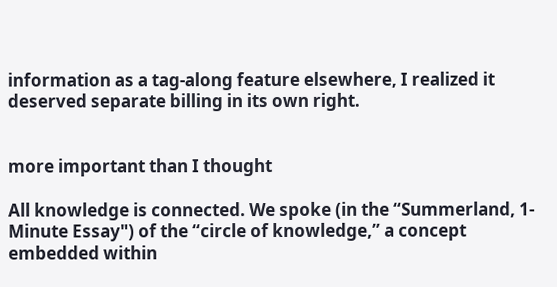information as a tag-along feature elsewhere, I realized it deserved separate billing in its own right.


more important than I thought

All knowledge is connected. We spoke (in the “Summerland, 1-Minute Essay") of the “circle of knowledge,” a concept embedded within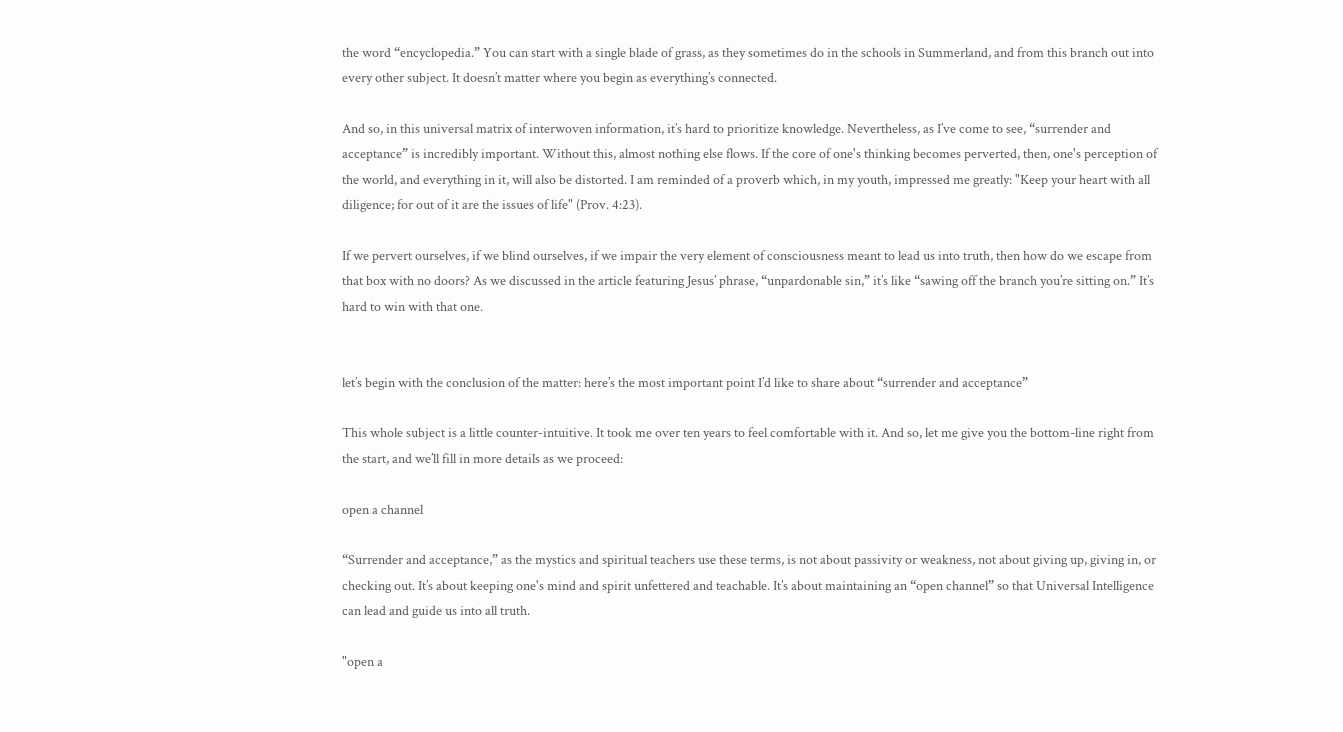the word “encyclopedia.” You can start with a single blade of grass, as they sometimes do in the schools in Summerland, and from this branch out into every other subject. It doesn’t matter where you begin as everything’s connected.

And so, in this universal matrix of interwoven information, it’s hard to prioritize knowledge. Nevertheless, as I’ve come to see, “surrender and acceptance” is incredibly important. Without this, almost nothing else flows. If the core of one's thinking becomes perverted, then, one's perception of the world, and everything in it, will also be distorted. I am reminded of a proverb which, in my youth, impressed me greatly: "Keep your heart with all diligence; for out of it are the issues of life" (Prov. 4:23).

If we pervert ourselves, if we blind ourselves, if we impair the very element of consciousness meant to lead us into truth, then how do we escape from that box with no doors? As we discussed in the article featuring Jesus’ phrase, “unpardonable sin,” it’s like “sawing off the branch you’re sitting on.” It’s hard to win with that one.


let’s begin with the conclusion of the matter: here’s the most important point I’d like to share about “surrender and acceptance”

This whole subject is a little counter-intuitive. It took me over ten years to feel comfortable with it. And so, let me give you the bottom-line right from the start, and we’ll fill in more details as we proceed:

open a channel

“Surrender and acceptance,” as the mystics and spiritual teachers use these terms, is not about passivity or weakness, not about giving up, giving in, or checking out. It’s about keeping one's mind and spirit unfettered and teachable. It’s about maintaining an “open channel” so that Universal Intelligence can lead and guide us into all truth.

"open a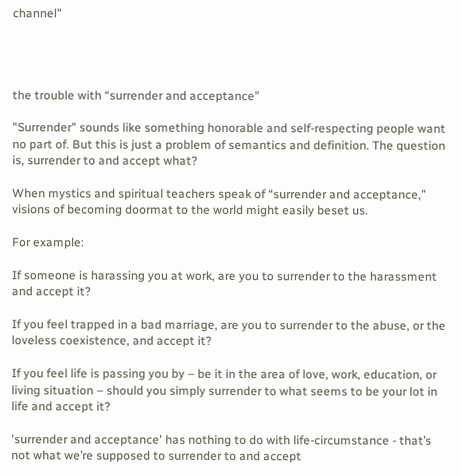channel"




the trouble with “surrender and acceptance”

"Surrender" sounds like something honorable and self-respecting people want no part of. But this is just a problem of semantics and definition. The question is, surrender to and accept what?

When mystics and spiritual teachers speak of “surrender and acceptance,” visions of becoming doormat to the world might easily beset us.

For example:

If someone is harassing you at work, are you to surrender to the harassment and accept it?

If you feel trapped in a bad marriage, are you to surrender to the abuse, or the loveless coexistence, and accept it?

If you feel life is passing you by – be it in the area of love, work, education, or living situation – should you simply surrender to what seems to be your lot in life and accept it?

'surrender and acceptance' has nothing to do with life-circumstance - that’s not what we’re supposed to surrender to and accept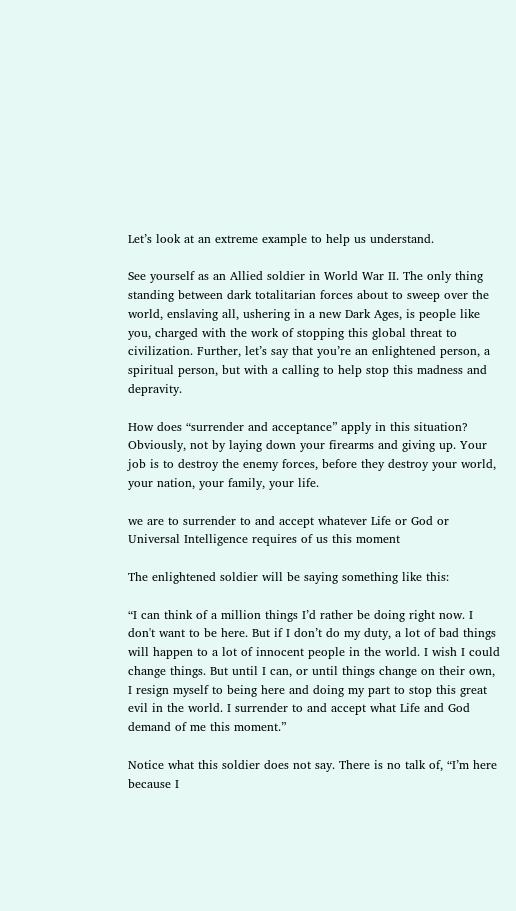Let’s look at an extreme example to help us understand.

See yourself as an Allied soldier in World War II. The only thing standing between dark totalitarian forces about to sweep over the world, enslaving all, ushering in a new Dark Ages, is people like you, charged with the work of stopping this global threat to civilization. Further, let’s say that you’re an enlightened person, a spiritual person, but with a calling to help stop this madness and depravity.

How does “surrender and acceptance” apply in this situation? Obviously, not by laying down your firearms and giving up. Your job is to destroy the enemy forces, before they destroy your world, your nation, your family, your life.

we are to surrender to and accept whatever Life or God or Universal Intelligence requires of us this moment

The enlightened soldier will be saying something like this:

“I can think of a million things I’d rather be doing right now. I don't want to be here. But if I don’t do my duty, a lot of bad things will happen to a lot of innocent people in the world. I wish I could change things. But until I can, or until things change on their own, I resign myself to being here and doing my part to stop this great evil in the world. I surrender to and accept what Life and God demand of me this moment.”

Notice what this soldier does not say. There is no talk of, “I’m here because I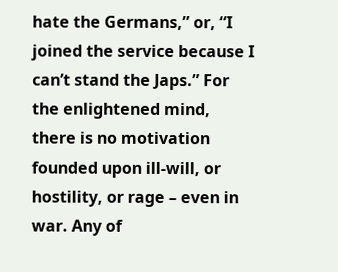hate the Germans,” or, “I joined the service because I can’t stand the Japs.” For the enlightened mind, there is no motivation founded upon ill-will, or hostility, or rage – even in war. Any of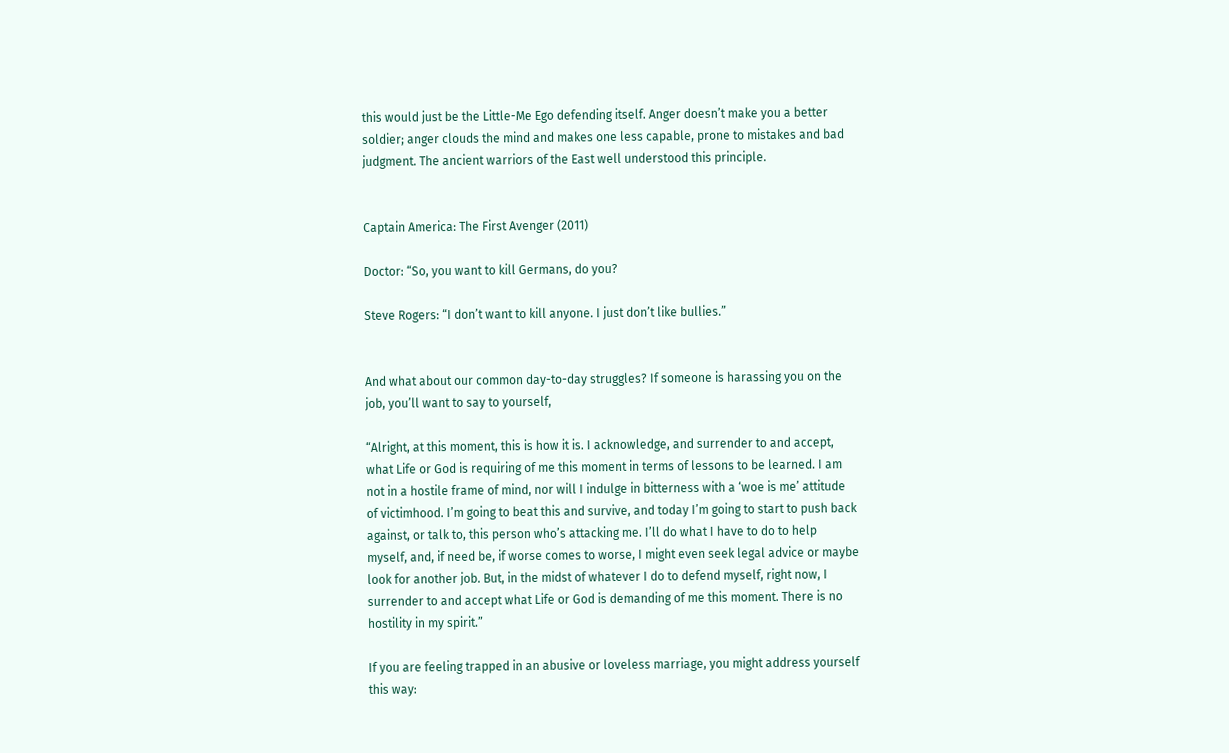this would just be the Little-Me Ego defending itself. Anger doesn’t make you a better soldier; anger clouds the mind and makes one less capable, prone to mistakes and bad judgment. The ancient warriors of the East well understood this principle.


Captain America: The First Avenger (2011)

Doctor: “So, you want to kill Germans, do you?

Steve Rogers: “I don’t want to kill anyone. I just don’t like bullies.”


And what about our common day-to-day struggles? If someone is harassing you on the job, you’ll want to say to yourself,

“Alright, at this moment, this is how it is. I acknowledge, and surrender to and accept, what Life or God is requiring of me this moment in terms of lessons to be learned. I am not in a hostile frame of mind, nor will I indulge in bitterness with a ‘woe is me’ attitude of victimhood. I’m going to beat this and survive, and today I’m going to start to push back against, or talk to, this person who’s attacking me. I’ll do what I have to do to help myself, and, if need be, if worse comes to worse, I might even seek legal advice or maybe look for another job. But, in the midst of whatever I do to defend myself, right now, I surrender to and accept what Life or God is demanding of me this moment. There is no hostility in my spirit.”

If you are feeling trapped in an abusive or loveless marriage, you might address yourself this way: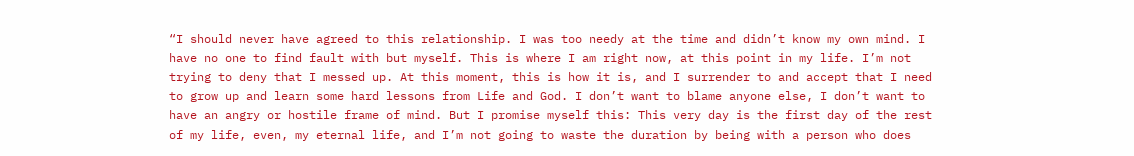“I should never have agreed to this relationship. I was too needy at the time and didn’t know my own mind. I have no one to find fault with but myself. This is where I am right now, at this point in my life. I’m not trying to deny that I messed up. At this moment, this is how it is, and I surrender to and accept that I need to grow up and learn some hard lessons from Life and God. I don’t want to blame anyone else, I don’t want to have an angry or hostile frame of mind. But I promise myself this: This very day is the first day of the rest of my life, even, my eternal life, and I’m not going to waste the duration by being with a person who does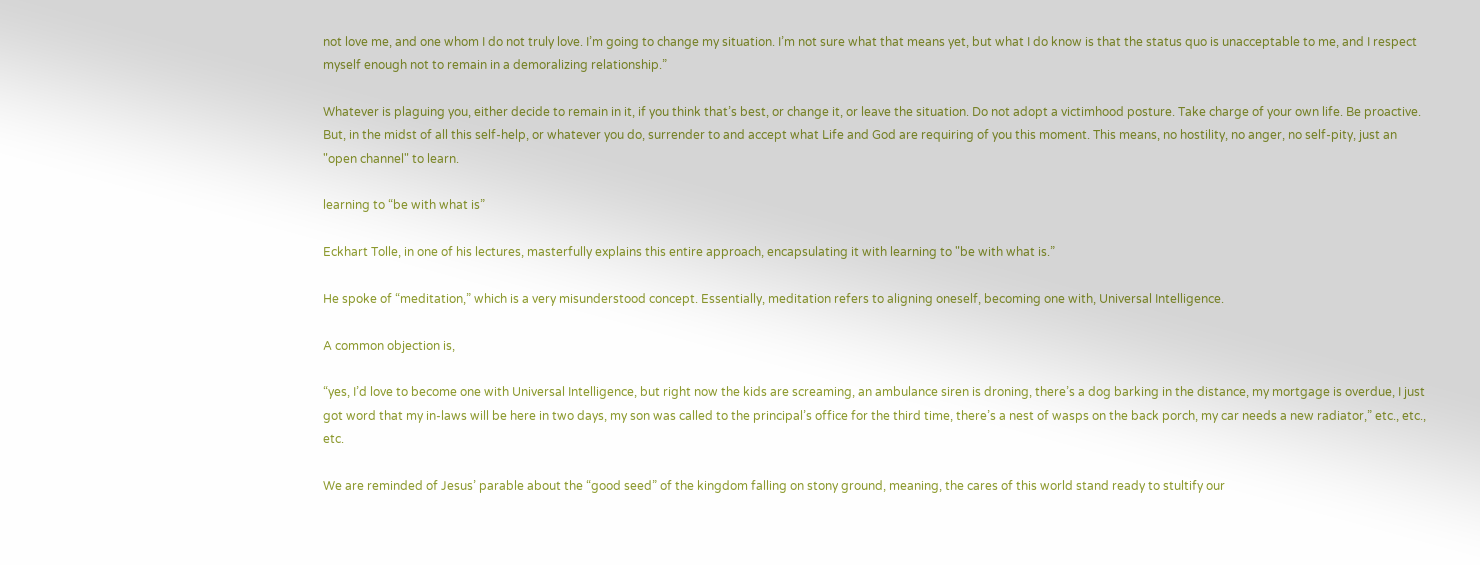not love me, and one whom I do not truly love. I’m going to change my situation. I’m not sure what that means yet, but what I do know is that the status quo is unacceptable to me, and I respect myself enough not to remain in a demoralizing relationship.”

Whatever is plaguing you, either decide to remain in it, if you think that’s best, or change it, or leave the situation. Do not adopt a victimhood posture. Take charge of your own life. Be proactive. But, in the midst of all this self-help, or whatever you do, surrender to and accept what Life and God are requiring of you this moment. This means, no hostility, no anger, no self-pity, just an "open channel" to learn.

learning to “be with what is”

Eckhart Tolle, in one of his lectures, masterfully explains this entire approach, encapsulating it with learning to "be with what is.”

He spoke of “meditation,” which is a very misunderstood concept. Essentially, meditation refers to aligning oneself, becoming one with, Universal Intelligence.

A common objection is,

“yes, I’d love to become one with Universal Intelligence, but right now the kids are screaming, an ambulance siren is droning, there’s a dog barking in the distance, my mortgage is overdue, I just got word that my in-laws will be here in two days, my son was called to the principal’s office for the third time, there’s a nest of wasps on the back porch, my car needs a new radiator,” etc., etc., etc.

We are reminded of Jesus’ parable about the “good seed” of the kingdom falling on stony ground, meaning, the cares of this world stand ready to stultify our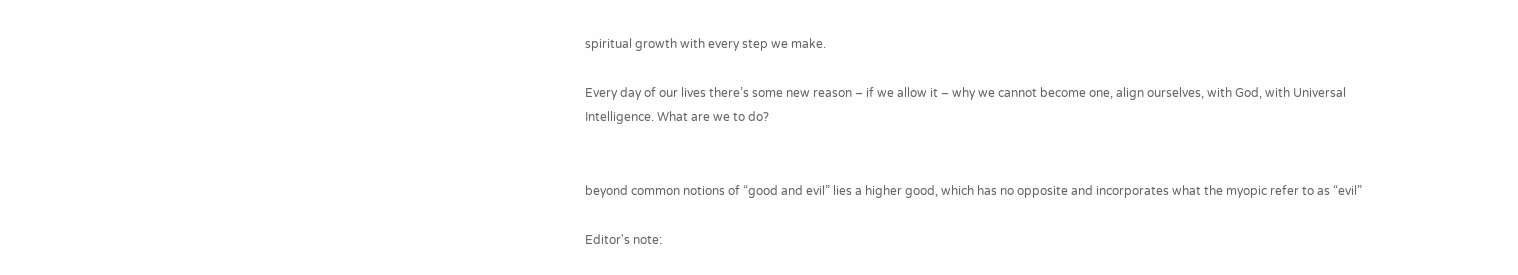spiritual growth with every step we make.

Every day of our lives there’s some new reason – if we allow it – why we cannot become one, align ourselves, with God, with Universal Intelligence. What are we to do?


beyond common notions of “good and evil” lies a higher good, which has no opposite and incorporates what the myopic refer to as “evil”

Editor's note: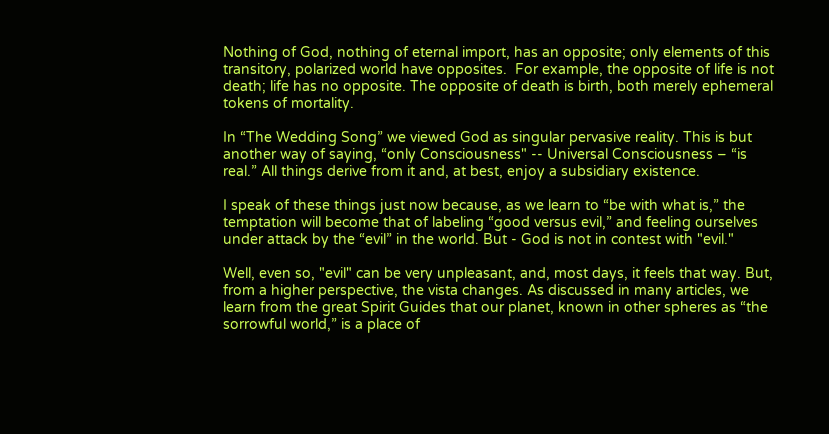Nothing of God, nothing of eternal import, has an opposite; only elements of this transitory, polarized world have opposites.  For example, the opposite of life is not death; life has no opposite. The opposite of death is birth, both merely ephemeral tokens of mortality.

In “The Wedding Song” we viewed God as singular pervasive reality. This is but another way of saying, “only Consciousness" -- Universal Consciousness – “is real.” All things derive from it and, at best, enjoy a subsidiary existence.

I speak of these things just now because, as we learn to “be with what is,” the temptation will become that of labeling “good versus evil,” and feeling ourselves under attack by the “evil” in the world. But - God is not in contest with "evil."

Well, even so, "evil" can be very unpleasant, and, most days, it feels that way. But, from a higher perspective, the vista changes. As discussed in many articles, we learn from the great Spirit Guides that our planet, known in other spheres as “the sorrowful world,” is a place of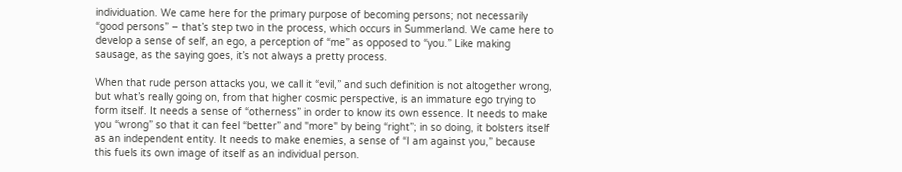individuation. We came here for the primary purpose of becoming persons; not necessarily “good persons” – that’s step two in the process, which occurs in Summerland. We came here to develop a sense of self, an ego, a perception of “me” as opposed to “you.” Like making sausage, as the saying goes, it’s not always a pretty process.

When that rude person attacks you, we call it “evil,” and such definition is not altogether wrong, but what’s really going on, from that higher cosmic perspective, is an immature ego trying to form itself. It needs a sense of “otherness” in order to know its own essence. It needs to make you “wrong” so that it can feel “better” and "more" by being “right”; in so doing, it bolsters itself as an independent entity. It needs to make enemies, a sense of “I am against you,” because this fuels its own image of itself as an individual person.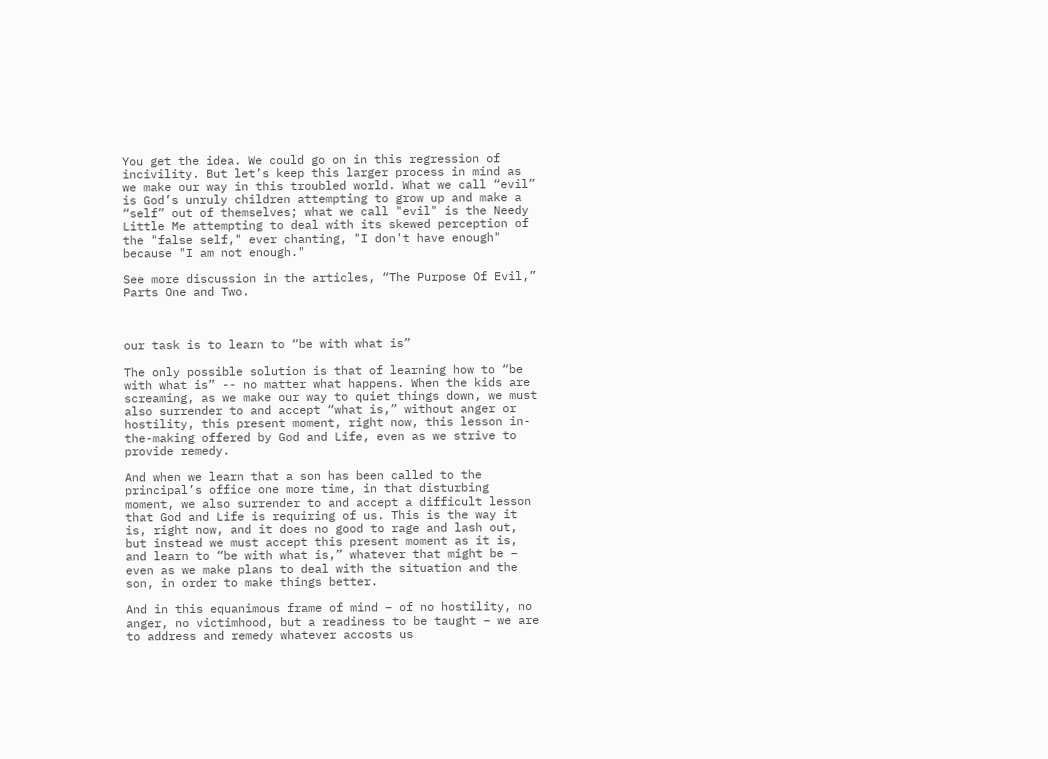You get the idea. We could go on in this regression of incivility. But let’s keep this larger process in mind as we make our way in this troubled world. What we call “evil” is God’s unruly children attempting to grow up and make a “self” out of themselves; what we call "evil" is the Needy Little Me attempting to deal with its skewed perception of the "false self," ever chanting, "I don't have enough" because "I am not enough."

See more discussion in the articles, “The Purpose Of Evil,” Parts One and Two.



our task is to learn to “be with what is”

The only possible solution is that of learning how to “be with what is” -- no matter what happens. When the kids are screaming, as we make our way to quiet things down, we must also surrender to and accept “what is,” without anger or hostility, this present moment, right now, this lesson in-the-making offered by God and Life, even as we strive to provide remedy.

And when we learn that a son has been called to the principal’s office one more time, in that disturbing moment, we also surrender to and accept a difficult lesson that God and Life is requiring of us. This is the way it is, right now, and it does no good to rage and lash out, but instead we must accept this present moment as it is, and learn to “be with what is,” whatever that might be – even as we make plans to deal with the situation and the son, in order to make things better.

And in this equanimous frame of mind – of no hostility, no anger, no victimhood, but a readiness to be taught – we are to address and remedy whatever accosts us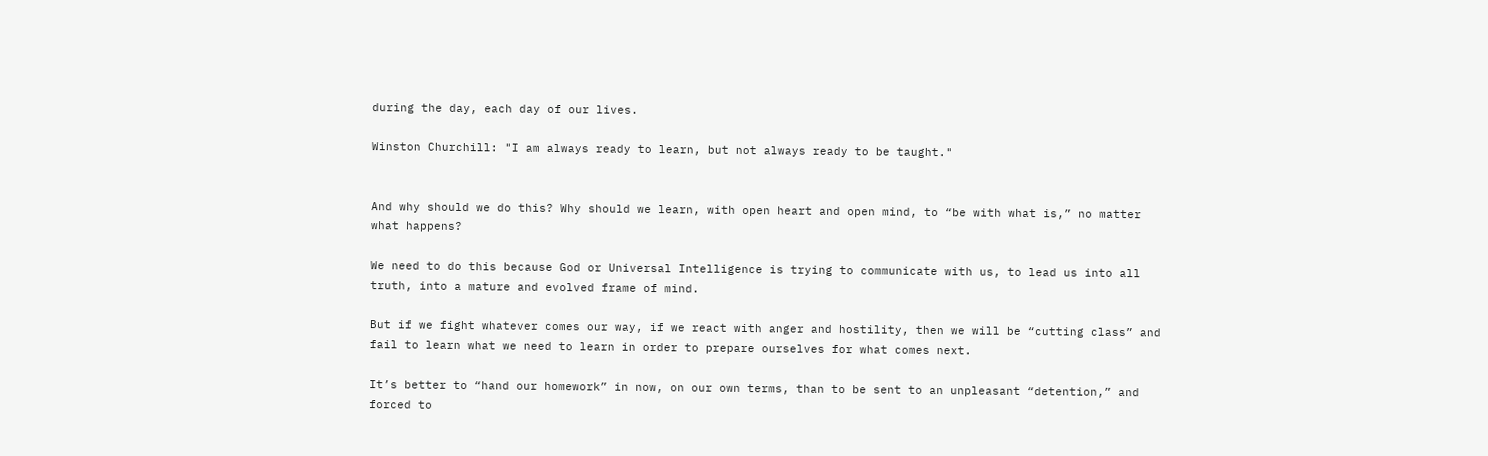during the day, each day of our lives.

Winston Churchill: "I am always ready to learn, but not always ready to be taught."


And why should we do this? Why should we learn, with open heart and open mind, to “be with what is,” no matter what happens?

We need to do this because God or Universal Intelligence is trying to communicate with us, to lead us into all truth, into a mature and evolved frame of mind.

But if we fight whatever comes our way, if we react with anger and hostility, then we will be “cutting class” and fail to learn what we need to learn in order to prepare ourselves for what comes next.

It’s better to “hand our homework” in now, on our own terms, than to be sent to an unpleasant “detention,” and forced to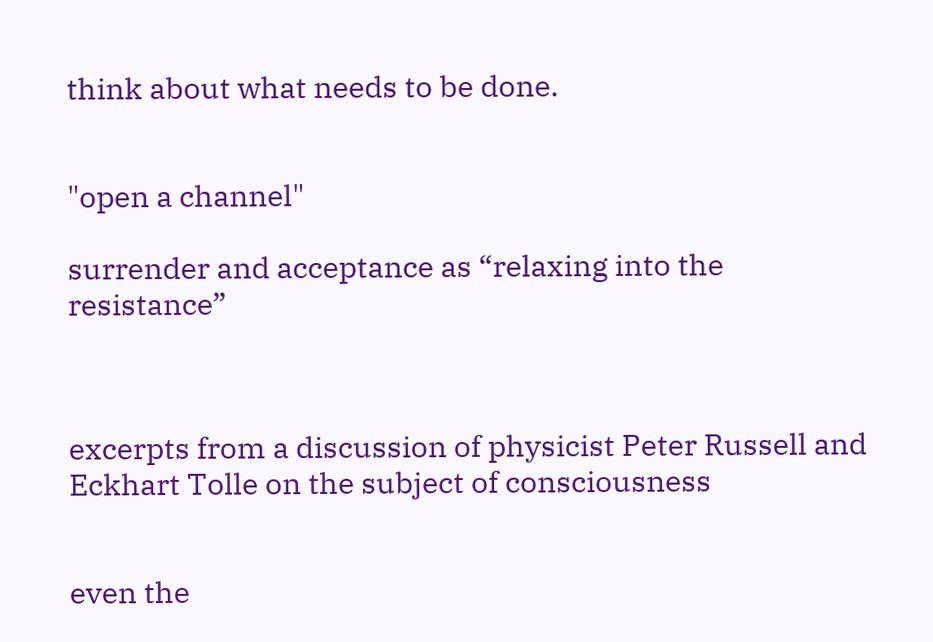think about what needs to be done.


"open a channel"

surrender and acceptance as “relaxing into the resistance”



excerpts from a discussion of physicist Peter Russell and Eckhart Tolle on the subject of consciousness


even the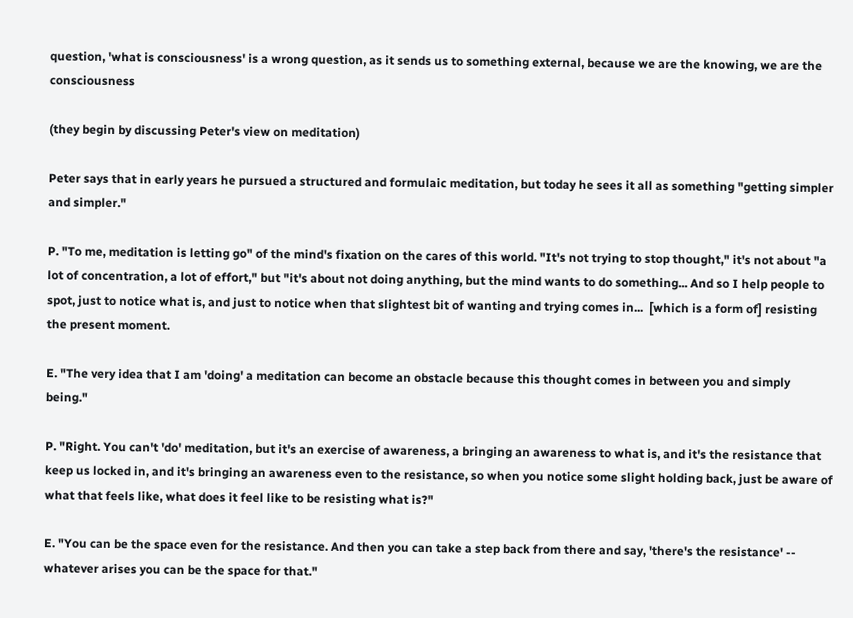question, 'what is consciousness' is a wrong question, as it sends us to something external, because we are the knowing, we are the consciousness

(they begin by discussing Peter's view on meditation)

Peter says that in early years he pursued a structured and formulaic meditation, but today he sees it all as something "getting simpler and simpler."

P. "To me, meditation is letting go" of the mind's fixation on the cares of this world. "It's not trying to stop thought," it's not about "a lot of concentration, a lot of effort," but "it's about not doing anything, but the mind wants to do something... And so I help people to spot, just to notice what is, and just to notice when that slightest bit of wanting and trying comes in...  [which is a form of] resisting the present moment.

E. "The very idea that I am 'doing' a meditation can become an obstacle because this thought comes in between you and simply being."

P. "Right. You can't 'do' meditation, but it's an exercise of awareness, a bringing an awareness to what is, and it's the resistance that keep us locked in, and it's bringing an awareness even to the resistance, so when you notice some slight holding back, just be aware of what that feels like, what does it feel like to be resisting what is?"

E. "You can be the space even for the resistance. And then you can take a step back from there and say, 'there's the resistance' -- whatever arises you can be the space for that."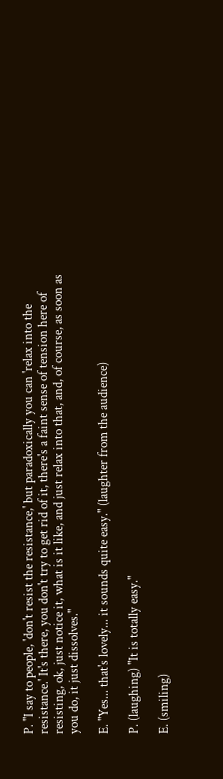P. "I say to people, 'don't resist the resistance,' but paradoxically you can 'relax into the resistance.' It's there, you don't try to get rid of it, there's a faint sense of tension here of resisting, ok, just notice it, what is it like, and just relax into that, and, of course, as soon as you do, it just dissolves."

E. "Yes... that's lovely... it sounds quite easy." (laughter from the audience)

P. (laughing) "It is totally easy."

E. (smiling)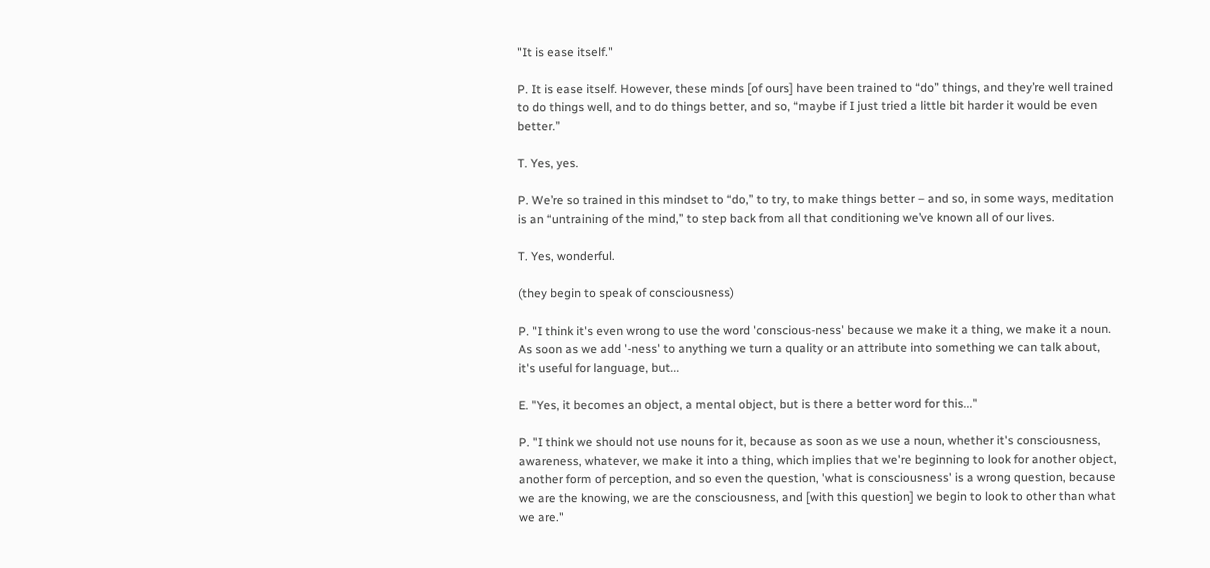"It is ease itself."

P. It is ease itself. However, these minds [of ours] have been trained to “do” things, and they’re well trained to do things well, and to do things better, and so, “maybe if I just tried a little bit harder it would be even better.”

T. Yes, yes.

P. We’re so trained in this mindset to “do,” to try, to make things better – and so, in some ways, meditation is an “untraining of the mind,” to step back from all that conditioning we’ve known all of our lives.

T. Yes, wonderful.

(they begin to speak of consciousness)

P. "I think it's even wrong to use the word 'conscious-ness' because we make it a thing, we make it a noun. As soon as we add '-ness' to anything we turn a quality or an attribute into something we can talk about, it's useful for language, but...

E. "Yes, it becomes an object, a mental object, but is there a better word for this..."

P. "I think we should not use nouns for it, because as soon as we use a noun, whether it's consciousness, awareness, whatever, we make it into a thing, which implies that we're beginning to look for another object, another form of perception, and so even the question, 'what is consciousness' is a wrong question, because we are the knowing, we are the consciousness, and [with this question] we begin to look to other than what we are."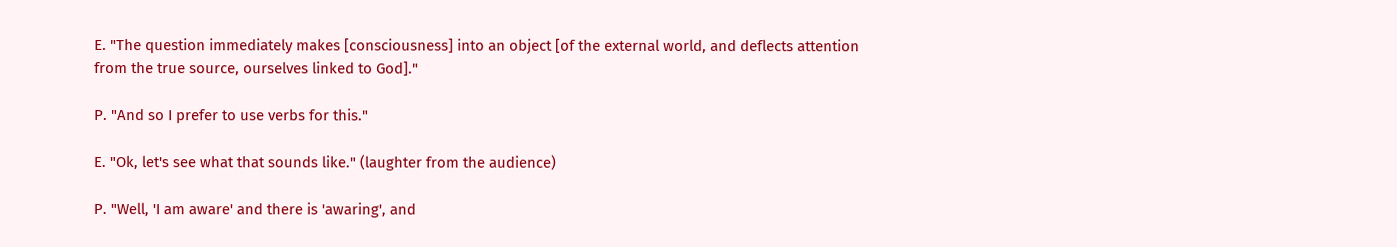E. "The question immediately makes [consciousness] into an object [of the external world, and deflects attention from the true source, ourselves linked to God]."

P. "And so I prefer to use verbs for this."

E. "Ok, let's see what that sounds like." (laughter from the audience)

P. "Well, 'I am aware' and there is 'awaring', and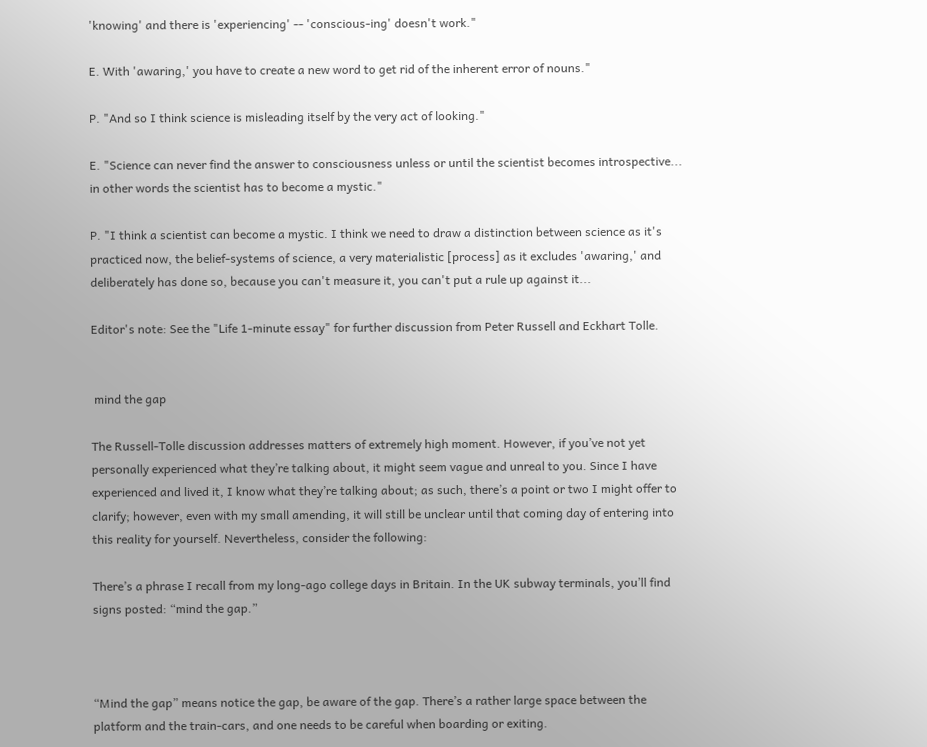'knowing' and there is 'experiencing' -- 'conscious-ing' doesn't work."

E. With 'awaring,' you have to create a new word to get rid of the inherent error of nouns."

P. "And so I think science is misleading itself by the very act of looking."

E. "Science can never find the answer to consciousness unless or until the scientist becomes introspective... in other words the scientist has to become a mystic."

P. "I think a scientist can become a mystic. I think we need to draw a distinction between science as it's practiced now, the belief-systems of science, a very materialistic [process] as it excludes 'awaring,' and deliberately has done so, because you can't measure it, you can't put a rule up against it...

Editor's note: See the "Life 1-minute essay" for further discussion from Peter Russell and Eckhart Tolle.


 mind the gap

The Russell-Tolle discussion addresses matters of extremely high moment. However, if you’ve not yet personally experienced what they’re talking about, it might seem vague and unreal to you. Since I have experienced and lived it, I know what they’re talking about; as such, there’s a point or two I might offer to clarify; however, even with my small amending, it will still be unclear until that coming day of entering into this reality for yourself. Nevertheless, consider the following:

There’s a phrase I recall from my long-ago college days in Britain. In the UK subway terminals, you’ll find signs posted: “mind the gap.”



“Mind the gap” means notice the gap, be aware of the gap. There’s a rather large space between the platform and the train-cars, and one needs to be careful when boarding or exiting.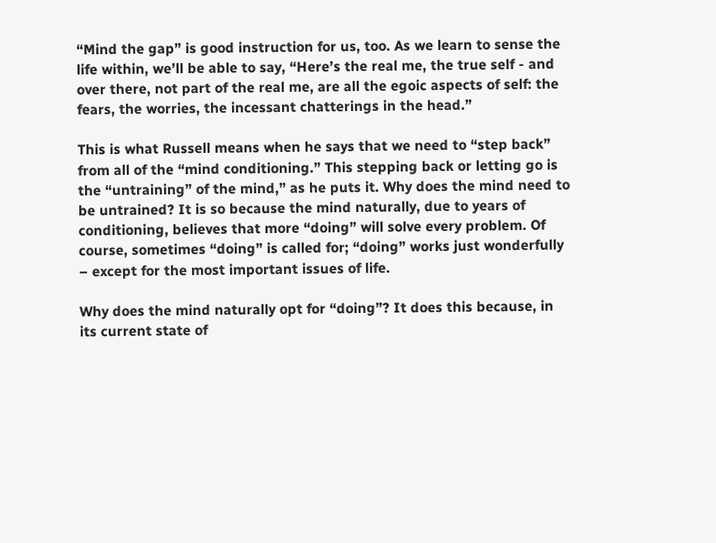“Mind the gap” is good instruction for us, too. As we learn to sense the life within, we’ll be able to say, “Here’s the real me, the true self - and over there, not part of the real me, are all the egoic aspects of self: the fears, the worries, the incessant chatterings in the head.”

This is what Russell means when he says that we need to “step back” from all of the “mind conditioning.” This stepping back or letting go is the “untraining” of the mind,” as he puts it. Why does the mind need to be untrained? It is so because the mind naturally, due to years of conditioning, believes that more “doing” will solve every problem. Of course, sometimes “doing” is called for; “doing” works just wonderfully – except for the most important issues of life.

Why does the mind naturally opt for “doing”? It does this because, in its current state of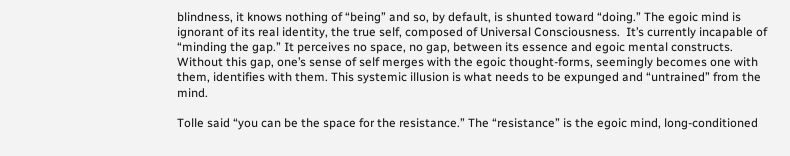blindness, it knows nothing of “being” and so, by default, is shunted toward “doing.” The egoic mind is ignorant of its real identity, the true self, composed of Universal Consciousness.  It’s currently incapable of “minding the gap.” It perceives no space, no gap, between its essence and egoic mental constructs. Without this gap, one’s sense of self merges with the egoic thought-forms, seemingly becomes one with them, identifies with them. This systemic illusion is what needs to be expunged and “untrained” from the mind.

Tolle said “you can be the space for the resistance.” The “resistance” is the egoic mind, long-conditioned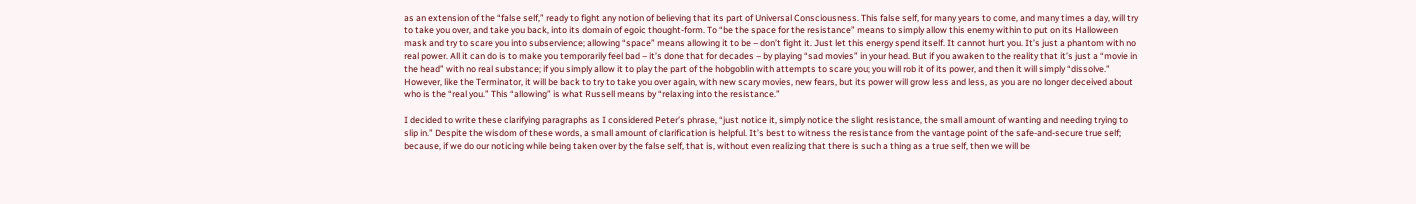as an extension of the “false self,” ready to fight any notion of believing that its part of Universal Consciousness. This false self, for many years to come, and many times a day, will try to take you over, and take you back, into its domain of egoic thought-form. To “be the space for the resistance” means to simply allow this enemy within to put on its Halloween mask and try to scare you into subservience; allowing “space” means allowing it to be – don’t fight it. Just let this energy spend itself. It cannot hurt you. It’s just a phantom with no real power. All it can do is to make you temporarily feel bad – it’s done that for decades – by playing “sad movies” in your head. But if you awaken to the reality that it’s just a “movie in the head” with no real substance; if you simply allow it to play the part of the hobgoblin with attempts to scare you; you will rob it of its power, and then it will simply “dissolve.” However, like the Terminator, it will be back to try to take you over again, with new scary movies, new fears, but its power will grow less and less, as you are no longer deceived about who is the “real you.” This “allowing” is what Russell means by “relaxing into the resistance.”

I decided to write these clarifying paragraphs as I considered Peter’s phrase, “just notice it, simply notice the slight resistance, the small amount of wanting and needing trying to slip in.” Despite the wisdom of these words, a small amount of clarification is helpful. It’s best to witness the resistance from the vantage point of the safe-and-secure true self; because, if we do our noticing while being taken over by the false self, that is, without even realizing that there is such a thing as a true self, then we will be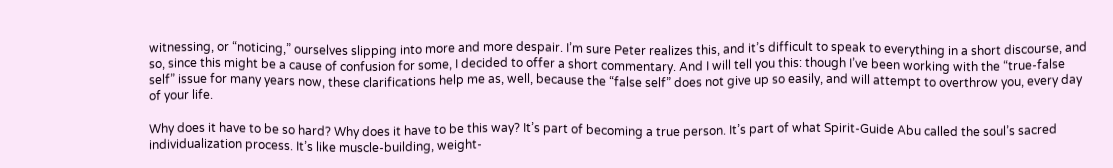witnessing, or “noticing,” ourselves slipping into more and more despair. I’m sure Peter realizes this, and it’s difficult to speak to everything in a short discourse, and so, since this might be a cause of confusion for some, I decided to offer a short commentary. And I will tell you this: though I’ve been working with the “true-false self” issue for many years now, these clarifications help me as, well, because the “false self” does not give up so easily, and will attempt to overthrow you, every day of your life.

Why does it have to be so hard? Why does it have to be this way? It’s part of becoming a true person. It’s part of what Spirit-Guide Abu called the soul’s sacred individualization process. It’s like muscle-building, weight-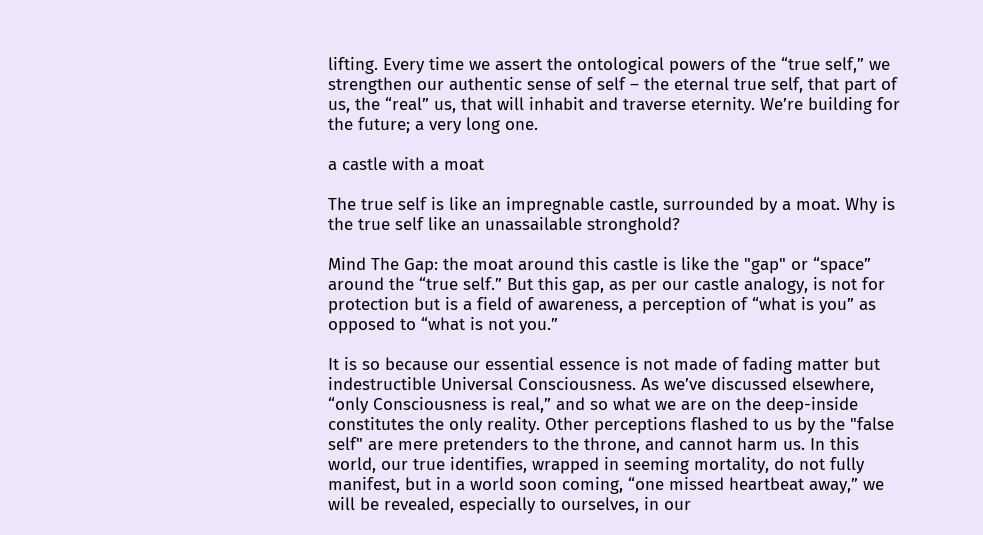lifting. Every time we assert the ontological powers of the “true self,” we strengthen our authentic sense of self – the eternal true self, that part of us, the “real” us, that will inhabit and traverse eternity. We’re building for the future; a very long one.

a castle with a moat

The true self is like an impregnable castle, surrounded by a moat. Why is the true self like an unassailable stronghold?

Mind The Gap: the moat around this castle is like the "gap" or “space” around the “true self.” But this gap, as per our castle analogy, is not for protection but is a field of awareness, a perception of “what is you” as opposed to “what is not you.”

It is so because our essential essence is not made of fading matter but indestructible Universal Consciousness. As we’ve discussed elsewhere, “only Consciousness is real,” and so what we are on the deep-inside constitutes the only reality. Other perceptions flashed to us by the "false self" are mere pretenders to the throne, and cannot harm us. In this world, our true identifies, wrapped in seeming mortality, do not fully manifest, but in a world soon coming, “one missed heartbeat away,” we will be revealed, especially to ourselves, in our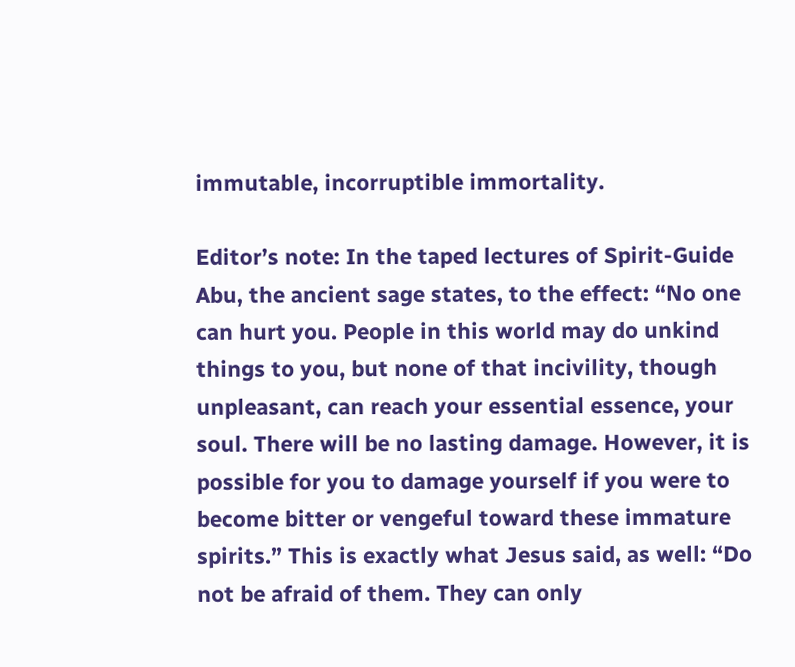immutable, incorruptible immortality.

Editor’s note: In the taped lectures of Spirit-Guide Abu, the ancient sage states, to the effect: “No one can hurt you. People in this world may do unkind things to you, but none of that incivility, though unpleasant, can reach your essential essence, your soul. There will be no lasting damage. However, it is possible for you to damage yourself if you were to become bitter or vengeful toward these immature spirits.” This is exactly what Jesus said, as well: “Do not be afraid of them. They can only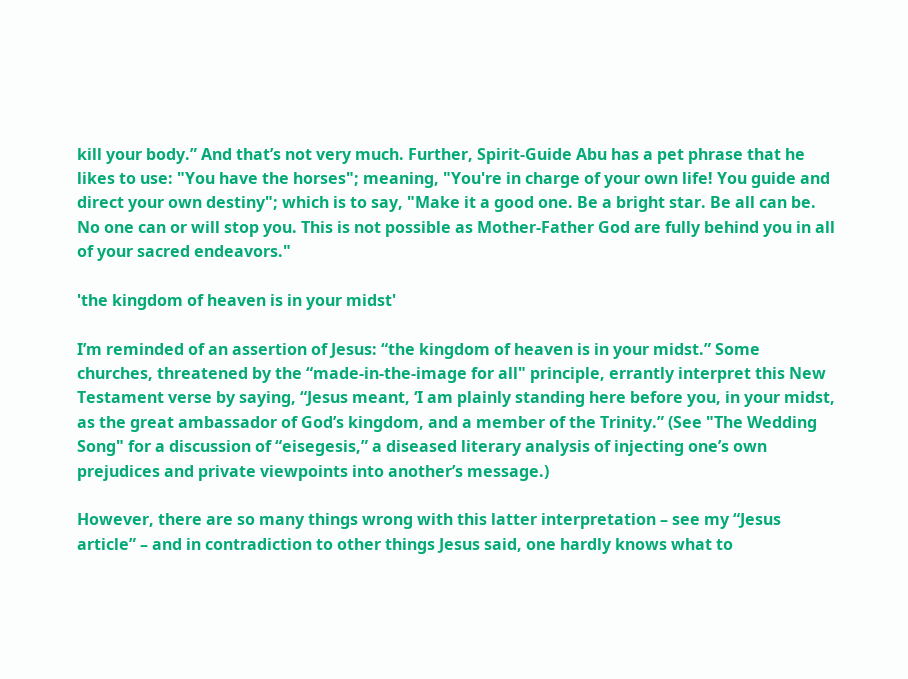kill your body.” And that’s not very much. Further, Spirit-Guide Abu has a pet phrase that he likes to use: "You have the horses"; meaning, "You're in charge of your own life! You guide and direct your own destiny"; which is to say, "Make it a good one. Be a bright star. Be all can be. No one can or will stop you. This is not possible as Mother-Father God are fully behind you in all of your sacred endeavors."

'the kingdom of heaven is in your midst'

I’m reminded of an assertion of Jesus: “the kingdom of heaven is in your midst.” Some churches, threatened by the “made-in-the-image for all" principle, errantly interpret this New Testament verse by saying, “Jesus meant, ‘I am plainly standing here before you, in your midst, as the great ambassador of God’s kingdom, and a member of the Trinity.” (See "The Wedding Song" for a discussion of “eisegesis,” a diseased literary analysis of injecting one’s own prejudices and private viewpoints into another’s message.)

However, there are so many things wrong with this latter interpretation – see my “Jesus article” – and in contradiction to other things Jesus said, one hardly knows what to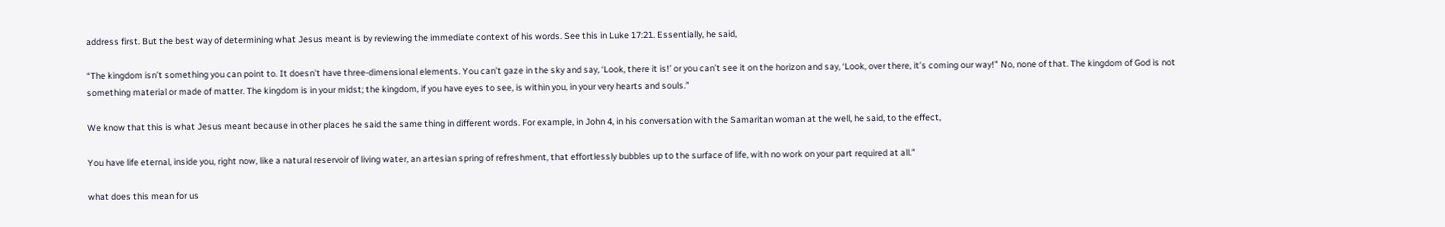address first. But the best way of determining what Jesus meant is by reviewing the immediate context of his words. See this in Luke 17:21. Essentially, he said,

“The kingdom isn’t something you can point to. It doesn't have three-dimensional elements. You can’t gaze in the sky and say, ‘Look, there it is!’ or you can’t see it on the horizon and say, ‘Look, over there, it’s coming our way!” No, none of that. The kingdom of God is not something material or made of matter. The kingdom is in your midst; the kingdom, if you have eyes to see, is within you, in your very hearts and souls.”

We know that this is what Jesus meant because in other places he said the same thing in different words. For example, in John 4, in his conversation with the Samaritan woman at the well, he said, to the effect,

You have life eternal, inside you, right now, like a natural reservoir of living water, an artesian spring of refreshment, that effortlessly bubbles up to the surface of life, with no work on your part required at all.”

what does this mean for us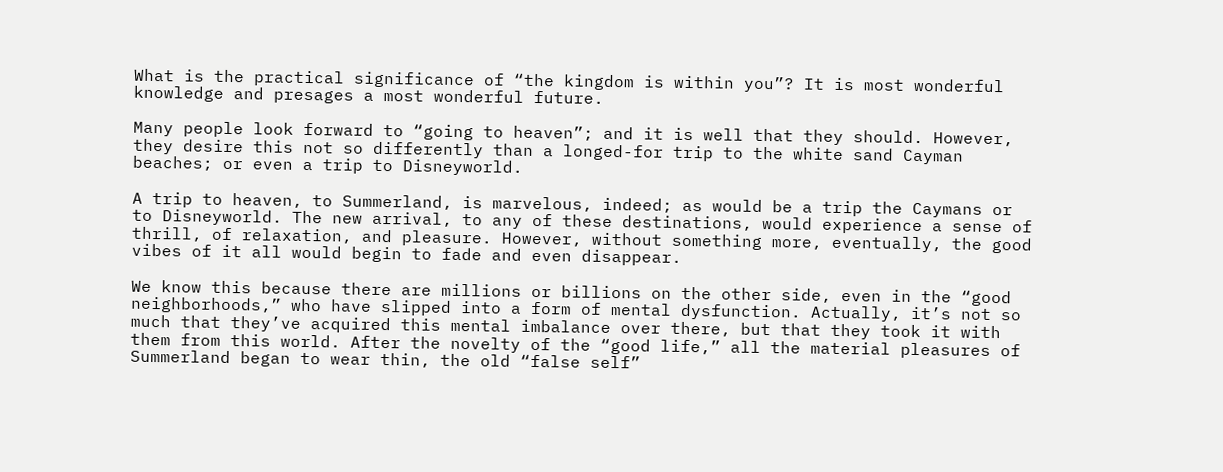What is the practical significance of “the kingdom is within you”? It is most wonderful knowledge and presages a most wonderful future.

Many people look forward to “going to heaven”; and it is well that they should. However, they desire this not so differently than a longed-for trip to the white sand Cayman beaches; or even a trip to Disneyworld.

A trip to heaven, to Summerland, is marvelous, indeed; as would be a trip the Caymans or to Disneyworld. The new arrival, to any of these destinations, would experience a sense of thrill, of relaxation, and pleasure. However, without something more, eventually, the good vibes of it all would begin to fade and even disappear.

We know this because there are millions or billions on the other side, even in the “good neighborhoods,” who have slipped into a form of mental dysfunction. Actually, it’s not so much that they’ve acquired this mental imbalance over there, but that they took it with them from this world. After the novelty of the “good life,” all the material pleasures of Summerland began to wear thin, the old “false self”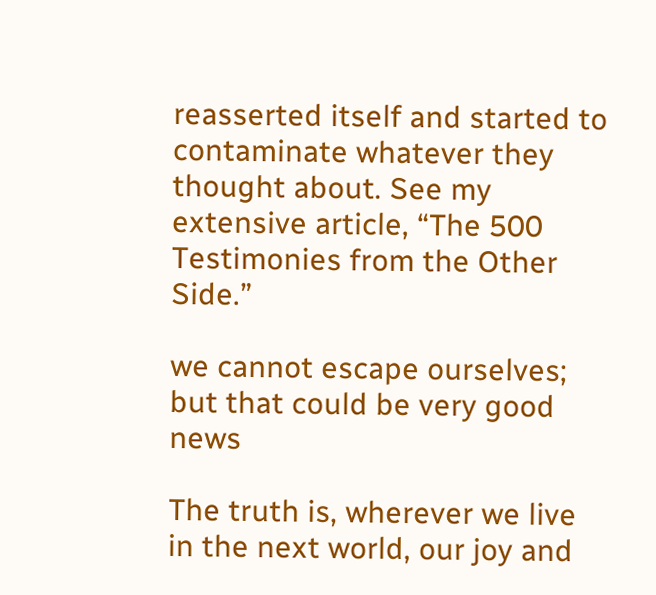reasserted itself and started to contaminate whatever they thought about. See my extensive article, “The 500 Testimonies from the Other Side.”

we cannot escape ourselves; but that could be very good news

The truth is, wherever we live in the next world, our joy and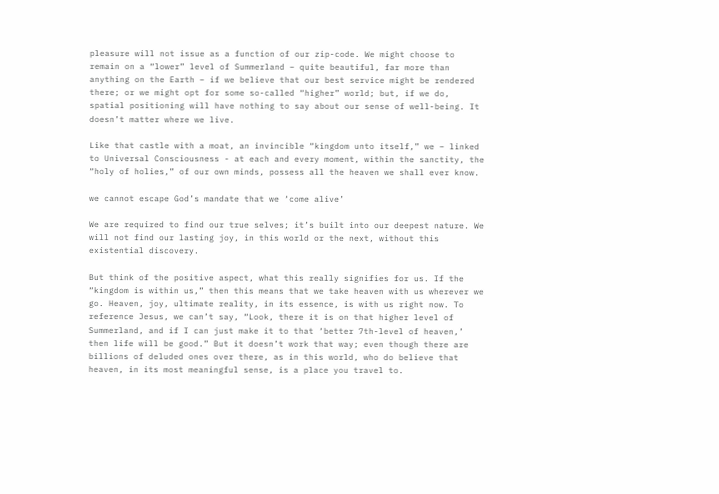pleasure will not issue as a function of our zip-code. We might choose to remain on a “lower” level of Summerland – quite beautiful, far more than anything on the Earth – if we believe that our best service might be rendered there; or we might opt for some so-called “higher” world; but, if we do, spatial positioning will have nothing to say about our sense of well-being. It doesn’t matter where we live.

Like that castle with a moat, an invincible “kingdom unto itself,” we – linked to Universal Consciousness - at each and every moment, within the sanctity, the “holy of holies,” of our own minds, possess all the heaven we shall ever know.

we cannot escape God’s mandate that we ‘come alive’

We are required to find our true selves; it’s built into our deepest nature. We will not find our lasting joy, in this world or the next, without this existential discovery.

But think of the positive aspect, what this really signifies for us. If the “kingdom is within us,” then this means that we take heaven with us wherever we go. Heaven, joy, ultimate reality, in its essence, is with us right now. To reference Jesus, we can’t say, “Look, there it is on that higher level of Summerland, and if I can just make it to that ‘better 7th-level of heaven,’ then life will be good.” But it doesn’t work that way; even though there are billions of deluded ones over there, as in this world, who do believe that heaven, in its most meaningful sense, is a place you travel to.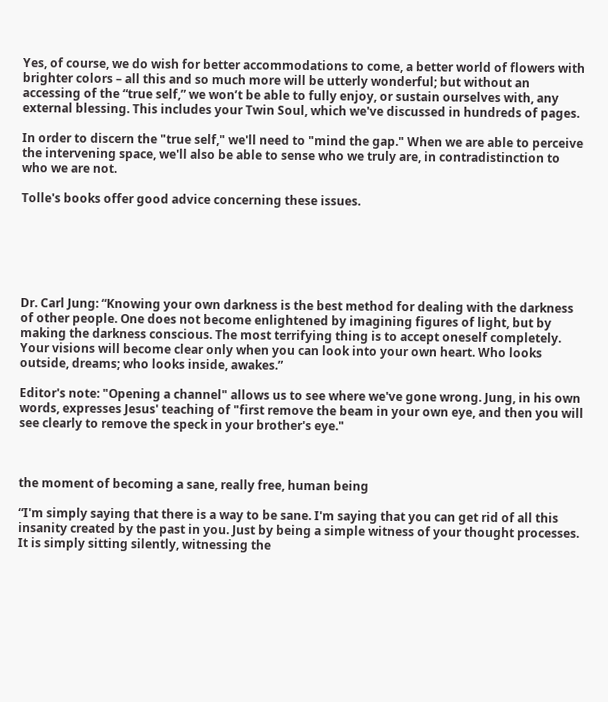Yes, of course, we do wish for better accommodations to come, a better world of flowers with brighter colors – all this and so much more will be utterly wonderful; but without an accessing of the “true self,” we won’t be able to fully enjoy, or sustain ourselves with, any external blessing. This includes your Twin Soul, which we've discussed in hundreds of pages.

In order to discern the "true self," we'll need to "mind the gap." When we are able to perceive the intervening space, we'll also be able to sense who we truly are, in contradistinction to who we are not.

Tolle's books offer good advice concerning these issues.






Dr. Carl Jung: “Knowing your own darkness is the best method for dealing with the darkness of other people. One does not become enlightened by imagining figures of light, but by making the darkness conscious. The most terrifying thing is to accept oneself completely. Your visions will become clear only when you can look into your own heart. Who looks outside, dreams; who looks inside, awakes.”

Editor's note: "Opening a channel" allows us to see where we've gone wrong. Jung, in his own words, expresses Jesus' teaching of "first remove the beam in your own eye, and then you will see clearly to remove the speck in your brother's eye."



the moment of becoming a sane, really free, human being

“I'm simply saying that there is a way to be sane. I'm saying that you can get rid of all this insanity created by the past in you. Just by being a simple witness of your thought processes. It is simply sitting silently, witnessing the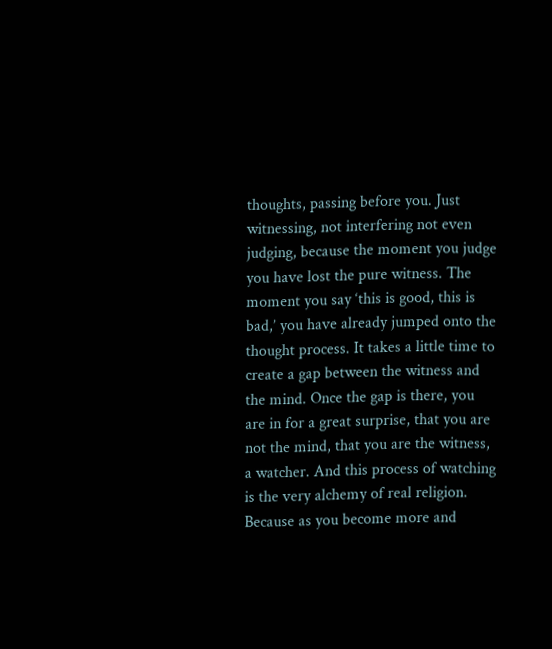thoughts, passing before you. Just witnessing, not interfering not even judging, because the moment you judge you have lost the pure witness. The moment you say ‘this is good, this is bad,’ you have already jumped onto the thought process. It takes a little time to create a gap between the witness and the mind. Once the gap is there, you are in for a great surprise, that you are not the mind, that you are the witness, a watcher. And this process of watching is the very alchemy of real religion. Because as you become more and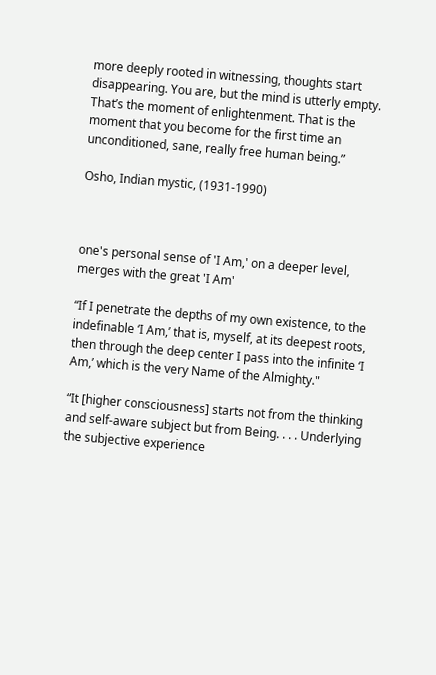more deeply rooted in witnessing, thoughts start disappearing. You are, but the mind is utterly empty. That’s the moment of enlightenment. That is the moment that you become for the first time an unconditioned, sane, really free human being.”

Osho, Indian mystic, (1931-1990)



one's personal sense of 'I Am,' on a deeper level, merges with the great 'I Am'

“If I penetrate the depths of my own existence, to the indefinable ‘I Am,’ that is, myself, at its deepest roots, then through the deep center I pass into the infinite ‘I Am,’ which is the very Name of the Almighty."

“It [higher consciousness] starts not from the thinking and self-aware subject but from Being. . . . Underlying the subjective experience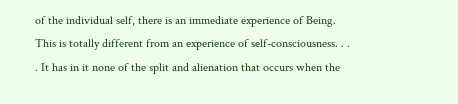of the individual self, there is an immediate experience of Being. This is totally different from an experience of self-consciousness. . . . It has in it none of the split and alienation that occurs when the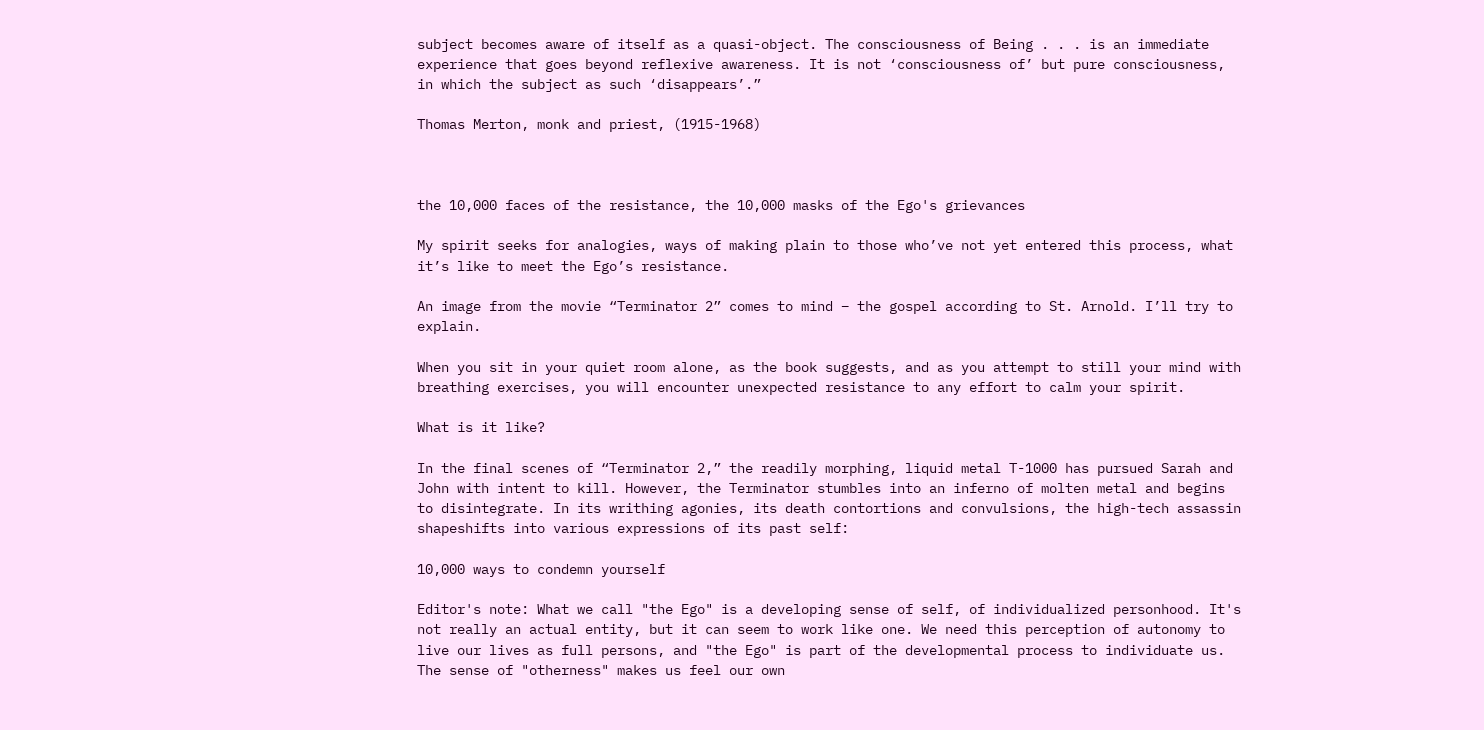subject becomes aware of itself as a quasi-object. The consciousness of Being . . . is an immediate experience that goes beyond reflexive awareness. It is not ‘consciousness of’ but pure consciousness, in which the subject as such ‘disappears’.”

Thomas Merton, monk and priest, (1915-1968)



the 10,000 faces of the resistance, the 10,000 masks of the Ego's grievances

My spirit seeks for analogies, ways of making plain to those who’ve not yet entered this process, what it’s like to meet the Ego’s resistance.

An image from the movie “Terminator 2” comes to mind – the gospel according to St. Arnold. I’ll try to explain.

When you sit in your quiet room alone, as the book suggests, and as you attempt to still your mind with breathing exercises, you will encounter unexpected resistance to any effort to calm your spirit.

What is it like?

In the final scenes of “Terminator 2,” the readily morphing, liquid metal T-1000 has pursued Sarah and John with intent to kill. However, the Terminator stumbles into an inferno of molten metal and begins to disintegrate. In its writhing agonies, its death contortions and convulsions, the high-tech assassin shapeshifts into various expressions of its past self:

10,000 ways to condemn yourself

Editor's note: What we call "the Ego" is a developing sense of self, of individualized personhood. It's not really an actual entity, but it can seem to work like one. We need this perception of autonomy to live our lives as full persons, and "the Ego" is part of the developmental process to individuate us. The sense of "otherness" makes us feel our own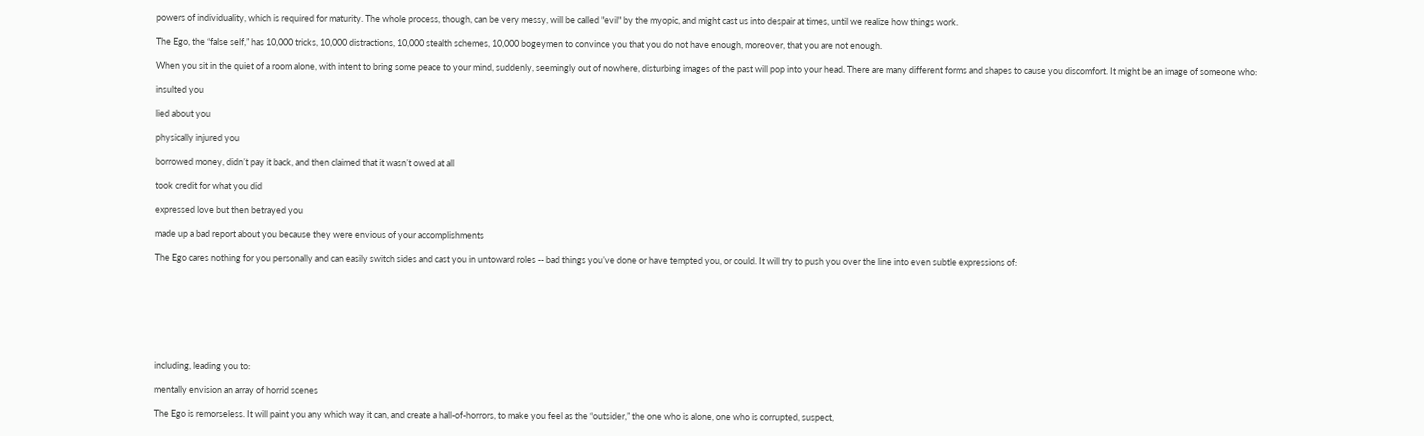powers of individuality, which is required for maturity. The whole process, though, can be very messy, will be called "evil" by the myopic, and might cast us into despair at times, until we realize how things work.

The Ego, the “false self,” has 10,000 tricks, 10,000 distractions, 10,000 stealth schemes, 10,000 bogeymen to convince you that you do not have enough, moreover, that you are not enough.

When you sit in the quiet of a room alone, with intent to bring some peace to your mind, suddenly, seemingly out of nowhere, disturbing images of the past will pop into your head. There are many different forms and shapes to cause you discomfort. It might be an image of someone who:

insulted you

lied about you

physically injured you

borrowed money, didn’t pay it back, and then claimed that it wasn’t owed at all

took credit for what you did

expressed love but then betrayed you

made up a bad report about you because they were envious of your accomplishments

The Ego cares nothing for you personally and can easily switch sides and cast you in untoward roles -- bad things you’ve done or have tempted you, or could. It will try to push you over the line into even subtle expressions of:








including, leading you to:

mentally envision an array of horrid scenes

The Ego is remorseless. It will paint you any which way it can, and create a hall-of-horrors, to make you feel as the “outsider,” the one who is alone, one who is corrupted, suspect,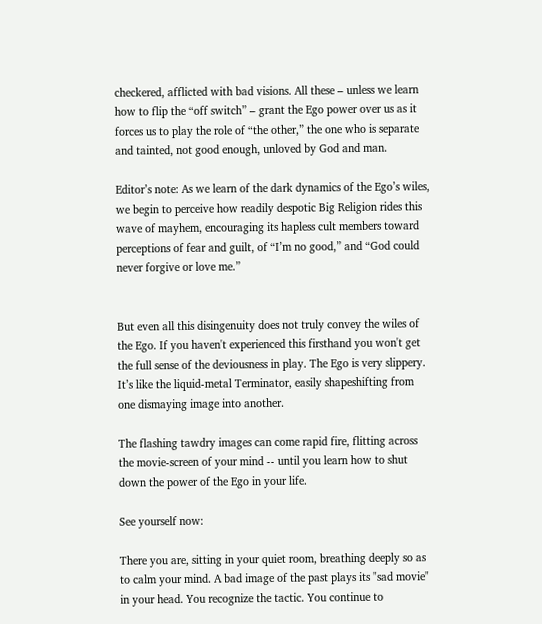checkered, afflicted with bad visions. All these – unless we learn how to flip the “off switch” – grant the Ego power over us as it forces us to play the role of “the other,” the one who is separate and tainted, not good enough, unloved by God and man.

Editor’s note: As we learn of the dark dynamics of the Ego’s wiles, we begin to perceive how readily despotic Big Religion rides this wave of mayhem, encouraging its hapless cult members toward perceptions of fear and guilt, of “I’m no good,” and “God could never forgive or love me.”


But even all this disingenuity does not truly convey the wiles of the Ego. If you haven't experienced this firsthand you won't get the full sense of the deviousness in play. The Ego is very slippery. It’s like the liquid-metal Terminator, easily shapeshifting from one dismaying image into another.

The flashing tawdry images can come rapid fire, flitting across the movie-screen of your mind -- until you learn how to shut down the power of the Ego in your life.

See yourself now:

There you are, sitting in your quiet room, breathing deeply so as to calm your mind. A bad image of the past plays its "sad movie" in your head. You recognize the tactic. You continue to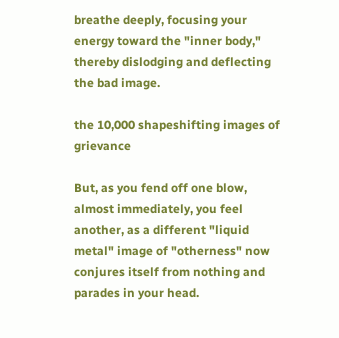breathe deeply, focusing your energy toward the "inner body," thereby dislodging and deflecting the bad image.

the 10,000 shapeshifting images of grievance

But, as you fend off one blow, almost immediately, you feel another, as a different "liquid metal" image of "otherness" now conjures itself from nothing and parades in your head.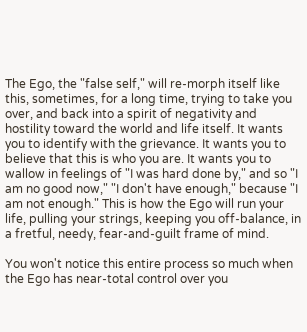The Ego, the "false self," will re-morph itself like this, sometimes, for a long time, trying to take you over, and back into a spirit of negativity and hostility toward the world and life itself. It wants you to identify with the grievance. It wants you to believe that this is who you are. It wants you to wallow in feelings of "I was hard done by," and so "I am no good now," "I don't have enough," because "I am not enough." This is how the Ego will run your life, pulling your strings, keeping you off-balance, in a fretful, needy, fear-and-guilt frame of mind.

You won't notice this entire process so much when the Ego has near-total control over you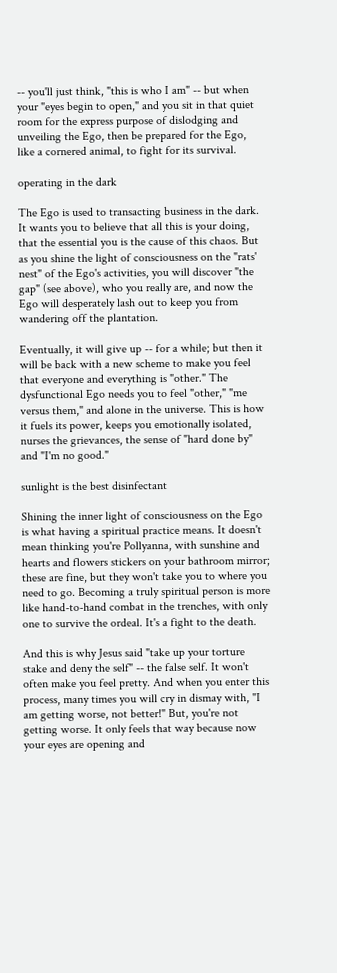-- you'll just think, "this is who I am" -- but when your "eyes begin to open," and you sit in that quiet room for the express purpose of dislodging and unveiling the Ego, then be prepared for the Ego, like a cornered animal, to fight for its survival.

operating in the dark

The Ego is used to transacting business in the dark. It wants you to believe that all this is your doing, that the essential you is the cause of this chaos. But as you shine the light of consciousness on the "rats' nest" of the Ego's activities, you will discover "the gap" (see above), who you really are, and now the Ego will desperately lash out to keep you from wandering off the plantation.

Eventually, it will give up -- for a while; but then it will be back with a new scheme to make you feel that everyone and everything is "other." The dysfunctional Ego needs you to feel "other," "me versus them," and alone in the universe. This is how it fuels its power, keeps you emotionally isolated, nurses the grievances, the sense of "hard done by" and "I'm no good."

sunlight is the best disinfectant

Shining the inner light of consciousness on the Ego is what having a spiritual practice means. It doesn't mean thinking you're Pollyanna, with sunshine and hearts and flowers stickers on your bathroom mirror; these are fine, but they won't take you to where you need to go. Becoming a truly spiritual person is more like hand-to-hand combat in the trenches, with only one to survive the ordeal. It's a fight to the death.

And this is why Jesus said "take up your torture stake and deny the self" -- the false self. It won't often make you feel pretty. And when you enter this process, many times you will cry in dismay with, "I am getting worse, not better!" But, you're not getting worse. It only feels that way because now your eyes are opening and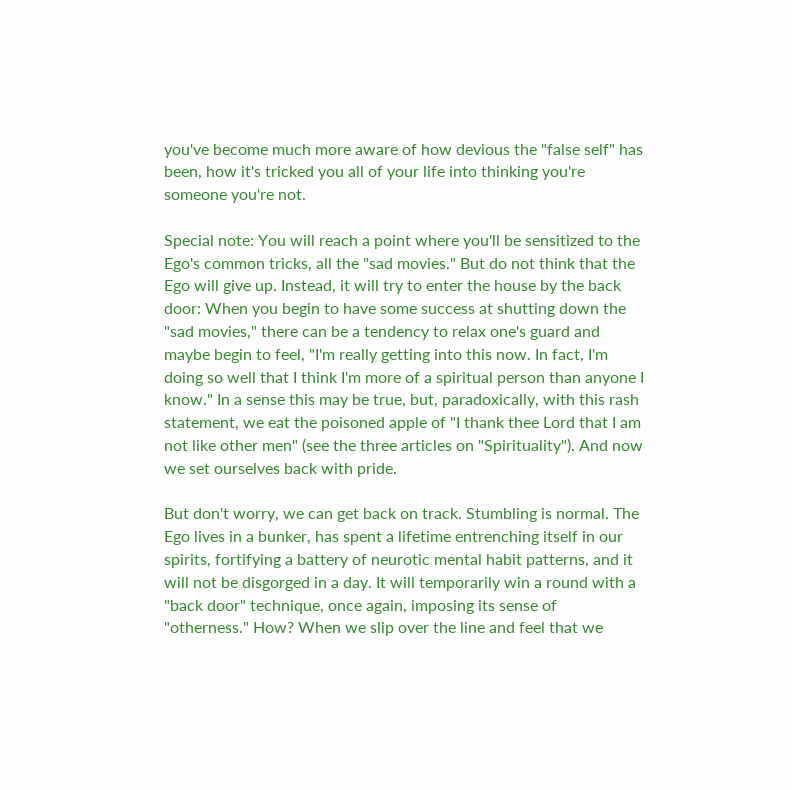you've become much more aware of how devious the "false self" has been, how it's tricked you all of your life into thinking you're someone you're not.

Special note: You will reach a point where you'll be sensitized to the Ego's common tricks, all the "sad movies." But do not think that the Ego will give up. Instead, it will try to enter the house by the back door: When you begin to have some success at shutting down the "sad movies," there can be a tendency to relax one's guard and maybe begin to feel, "I'm really getting into this now. In fact, I'm doing so well that I think I'm more of a spiritual person than anyone I know." In a sense this may be true, but, paradoxically, with this rash statement, we eat the poisoned apple of "I thank thee Lord that I am not like other men" (see the three articles on "Spirituality"). And now we set ourselves back with pride.

But don't worry, we can get back on track. Stumbling is normal. The Ego lives in a bunker, has spent a lifetime entrenching itself in our spirits, fortifying a battery of neurotic mental habit patterns, and it will not be disgorged in a day. It will temporarily win a round with a "back door" technique, once again, imposing its sense of "otherness." How? When we slip over the line and feel that we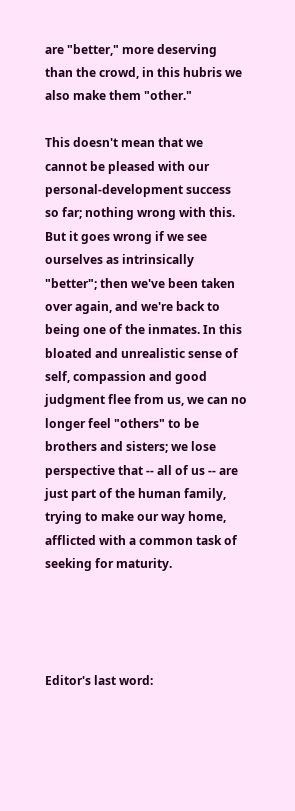are "better," more deserving than the crowd, in this hubris we also make them "other."

This doesn't mean that we cannot be pleased with our personal-development success so far; nothing wrong with this. But it goes wrong if we see ourselves as intrinsically "better"; then we've been taken over again, and we're back to being one of the inmates. In this bloated and unrealistic sense of self, compassion and good judgment flee from us, we can no longer feel "others" to be brothers and sisters; we lose perspective that -- all of us -- are just part of the human family, trying to make our way home, afflicted with a common task of seeking for maturity.




Editor's last word: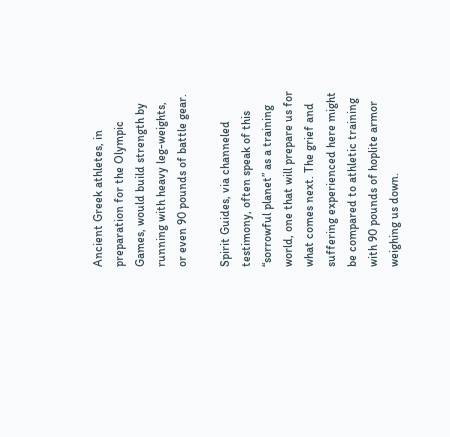Ancient Greek athletes, in preparation for the Olympic Games, would build strength by running with heavy leg-weights, or even 90 pounds of battle gear.

Spirit Guides, via channeled testimony, often speak of this “sorrowful planet” as a training world, one that will prepare us for what comes next. The grief and suffering experienced here might be compared to athletic training with 90 pounds of hoplite armor weighing us down.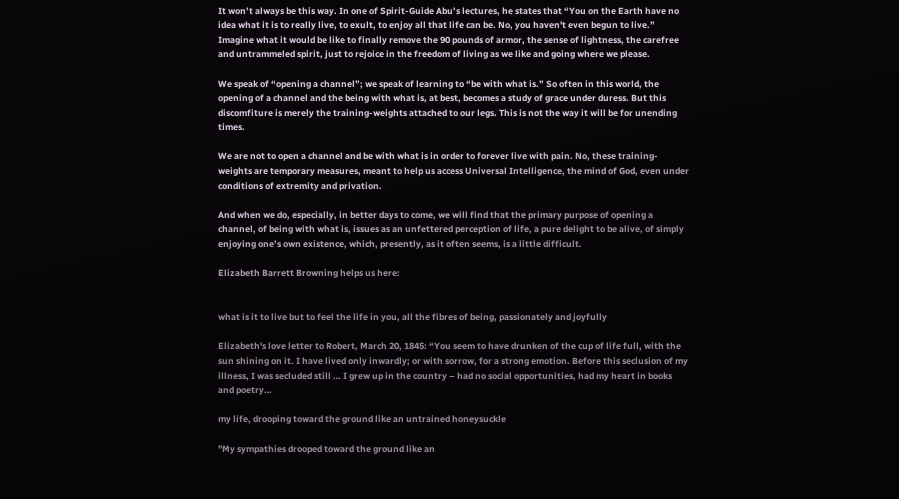It won’t always be this way. In one of Spirit-Guide Abu’s lectures, he states that “You on the Earth have no idea what it is to really live, to exult, to enjoy all that life can be. No, you haven't even begun to live.” Imagine what it would be like to finally remove the 90 pounds of armor, the sense of lightness, the carefree and untrammeled spirit, just to rejoice in the freedom of living as we like and going where we please.

We speak of “opening a channel”; we speak of learning to “be with what is.” So often in this world, the opening of a channel and the being with what is, at best, becomes a study of grace under duress. But this discomfiture is merely the training-weights attached to our legs. This is not the way it will be for unending times.

We are not to open a channel and be with what is in order to forever live with pain. No, these training-weights are temporary measures, meant to help us access Universal Intelligence, the mind of God, even under conditions of extremity and privation.

And when we do, especially, in better days to come, we will find that the primary purpose of opening a channel, of being with what is, issues as an unfettered perception of life, a pure delight to be alive, of simply enjoying one’s own existence, which, presently, as it often seems, is a little difficult.

Elizabeth Barrett Browning helps us here:


what is it to live but to feel the life in you, all the fibres of being, passionately and joyfully

Elizabeth's love letter to Robert, March 20, 1845: “You seem to have drunken of the cup of life full, with the sun shining on it. I have lived only inwardly; or with sorrow, for a strong emotion. Before this seclusion of my illness, I was secluded still … I grew up in the country – had no social opportunities, had my heart in books and poetry…

my life, drooping toward the ground like an untrained honeysuckle

"My sympathies drooped toward the ground like an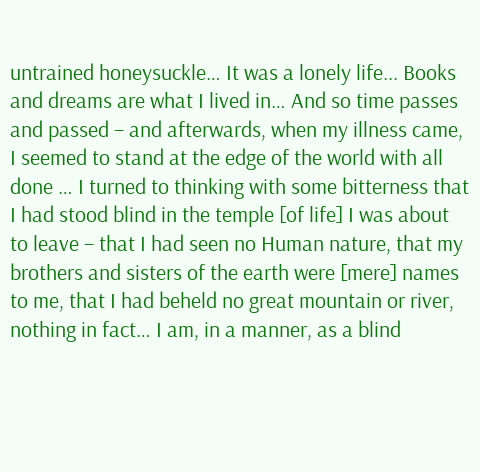untrained honeysuckle… It was a lonely life... Books and dreams are what I lived in… And so time passes and passed – and afterwards, when my illness came, I seemed to stand at the edge of the world with all done … I turned to thinking with some bitterness that I had stood blind in the temple [of life] I was about to leave – that I had seen no Human nature, that my brothers and sisters of the earth were [mere] names to me, that I had beheld no great mountain or river, nothing in fact… I am, in a manner, as a blind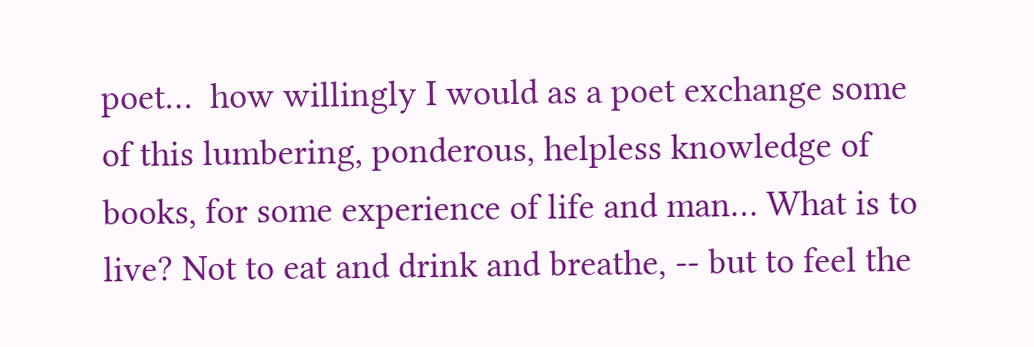poet…  how willingly I would as a poet exchange some of this lumbering, ponderous, helpless knowledge of books, for some experience of life and man… What is to live? Not to eat and drink and breathe, -- but to feel the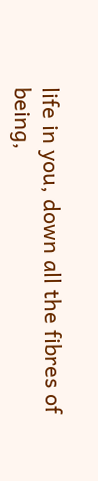life in you, down all the fibres of being,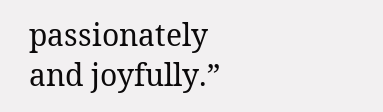passionately and joyfully.”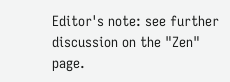Editor's note: see further discussion on the "Zen" page.